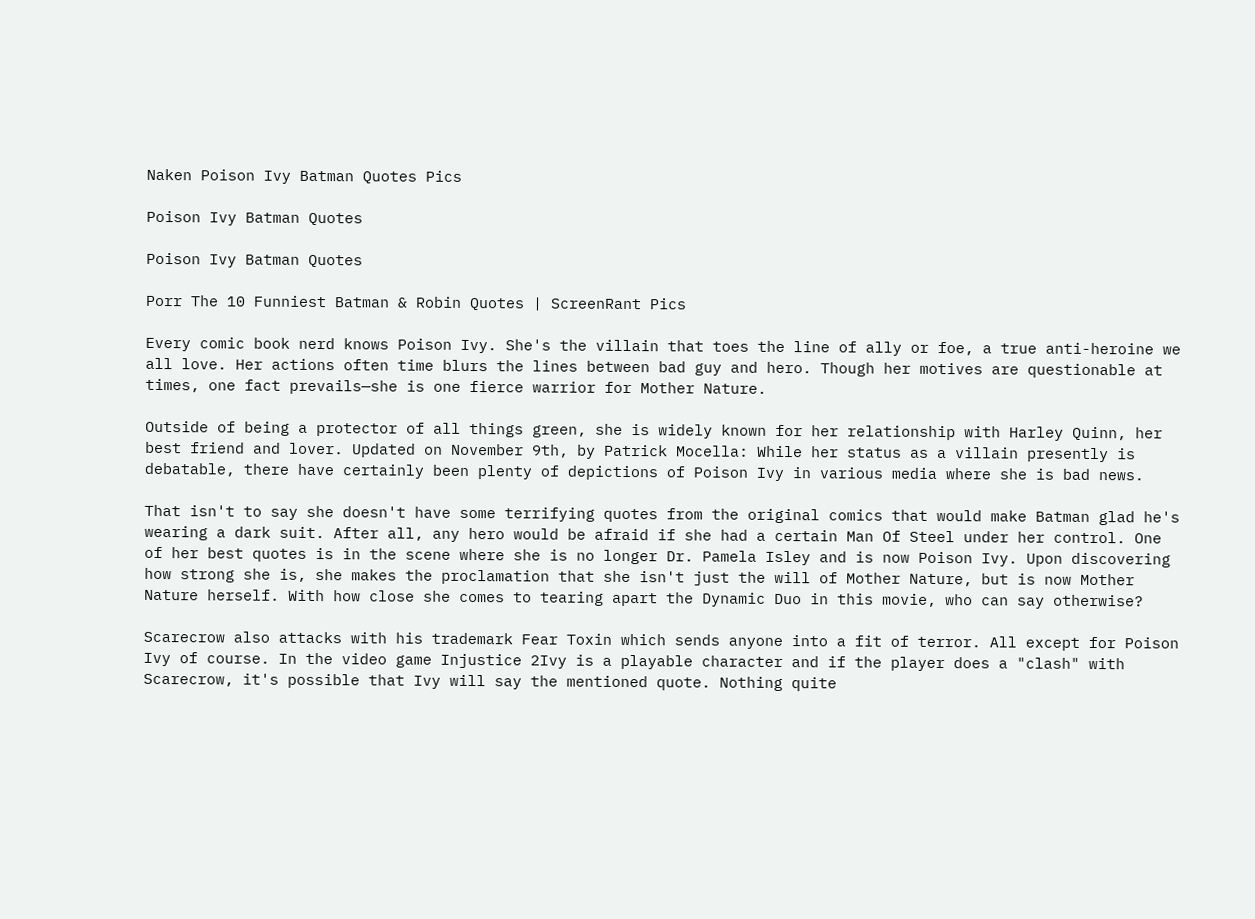Naken Poison Ivy Batman Quotes Pics

Poison Ivy Batman Quotes

Poison Ivy Batman Quotes

Porr The 10 Funniest Batman & Robin Quotes | ScreenRant Pics

Every comic book nerd knows Poison Ivy. She's the villain that toes the line of ally or foe, a true anti-heroine we all love. Her actions often time blurs the lines between bad guy and hero. Though her motives are questionable at times, one fact prevails—she is one fierce warrior for Mother Nature.

Outside of being a protector of all things green, she is widely known for her relationship with Harley Quinn, her best friend and lover. Updated on November 9th, by Patrick Mocella: While her status as a villain presently is debatable, there have certainly been plenty of depictions of Poison Ivy in various media where she is bad news.

That isn't to say she doesn't have some terrifying quotes from the original comics that would make Batman glad he's wearing a dark suit. After all, any hero would be afraid if she had a certain Man Of Steel under her control. One of her best quotes is in the scene where she is no longer Dr. Pamela Isley and is now Poison Ivy. Upon discovering how strong she is, she makes the proclamation that she isn't just the will of Mother Nature, but is now Mother Nature herself. With how close she comes to tearing apart the Dynamic Duo in this movie, who can say otherwise?

Scarecrow also attacks with his trademark Fear Toxin which sends anyone into a fit of terror. All except for Poison Ivy of course. In the video game Injustice 2Ivy is a playable character and if the player does a "clash" with Scarecrow, it's possible that Ivy will say the mentioned quote. Nothing quite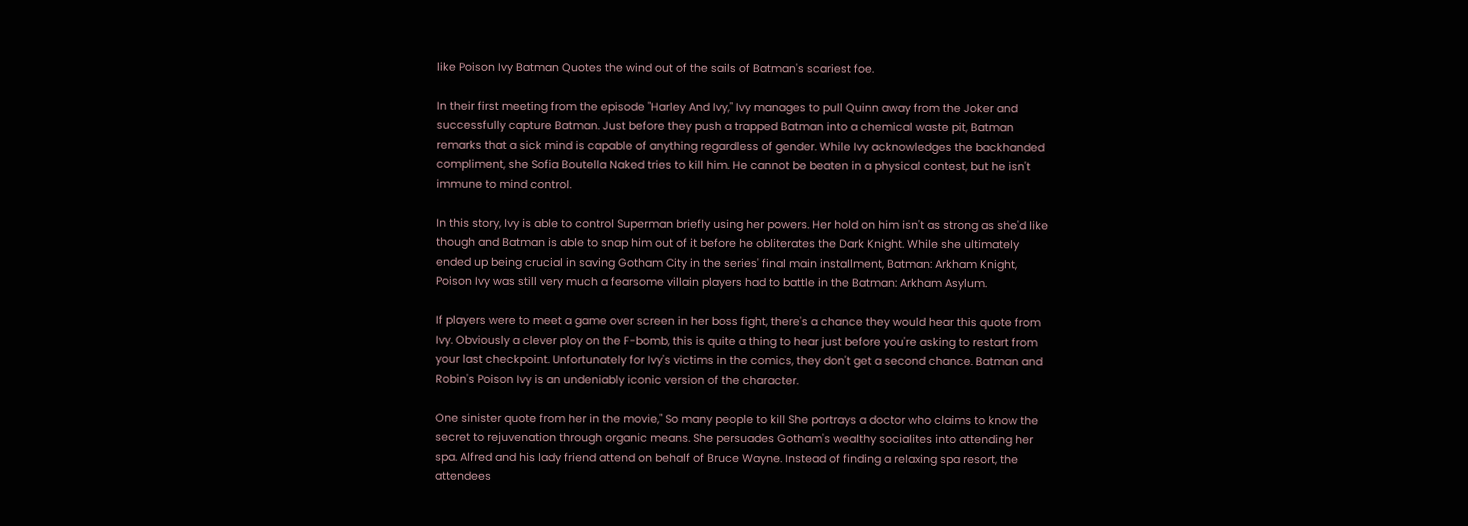like Poison Ivy Batman Quotes the wind out of the sails of Batman's scariest foe.

In their first meeting from the episode "Harley And Ivy," Ivy manages to pull Quinn away from the Joker and successfully capture Batman. Just before they push a trapped Batman into a chemical waste pit, Batman remarks that a sick mind is capable of anything regardless of gender. While Ivy acknowledges the backhanded compliment, she Sofia Boutella Naked tries to kill him. He cannot be beaten in a physical contest, but he isn't immune to mind control.

In this story, Ivy is able to control Superman briefly using her powers. Her hold on him isn't as strong as she'd like though and Batman is able to snap him out of it before he obliterates the Dark Knight. While she ultimately ended up being crucial in saving Gotham City in the series' final main installment, Batman: Arkham Knight, Poison Ivy was still very much a fearsome villain players had to battle in the Batman: Arkham Asylum.

If players were to meet a game over screen in her boss fight, there's a chance they would hear this quote from Ivy. Obviously a clever ploy on the F-bomb, this is quite a thing to hear just before you're asking to restart from your last checkpoint. Unfortunately for Ivy's victims in the comics, they don't get a second chance. Batman and Robin's Poison Ivy is an undeniably iconic version of the character.

One sinister quote from her in the movie," So many people to kill She portrays a doctor who claims to know the secret to rejuvenation through organic means. She persuades Gotham's wealthy socialites into attending her spa. Alfred and his lady friend attend on behalf of Bruce Wayne. Instead of finding a relaxing spa resort, the attendees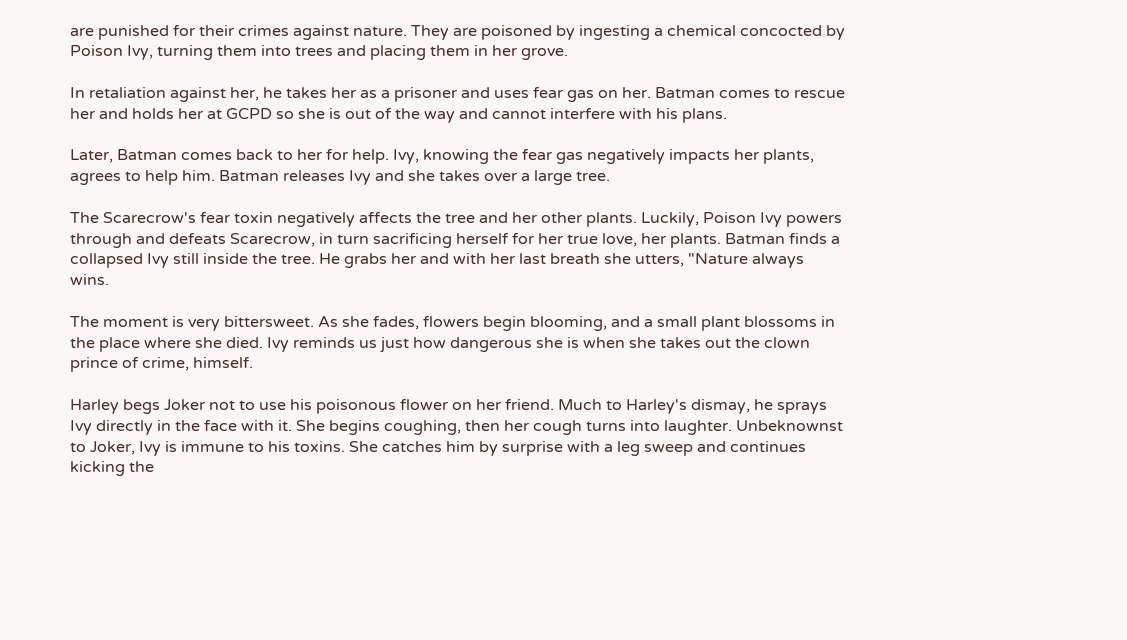are punished for their crimes against nature. They are poisoned by ingesting a chemical concocted by Poison Ivy, turning them into trees and placing them in her grove.

In retaliation against her, he takes her as a prisoner and uses fear gas on her. Batman comes to rescue her and holds her at GCPD so she is out of the way and cannot interfere with his plans.

Later, Batman comes back to her for help. Ivy, knowing the fear gas negatively impacts her plants, agrees to help him. Batman releases Ivy and she takes over a large tree.

The Scarecrow's fear toxin negatively affects the tree and her other plants. Luckily, Poison Ivy powers through and defeats Scarecrow, in turn sacrificing herself for her true love, her plants. Batman finds a collapsed Ivy still inside the tree. He grabs her and with her last breath she utters, "Nature always wins.

The moment is very bittersweet. As she fades, flowers begin blooming, and a small plant blossoms in the place where she died. Ivy reminds us just how dangerous she is when she takes out the clown prince of crime, himself.

Harley begs Joker not to use his poisonous flower on her friend. Much to Harley's dismay, he sprays Ivy directly in the face with it. She begins coughing, then her cough turns into laughter. Unbeknownst to Joker, Ivy is immune to his toxins. She catches him by surprise with a leg sweep and continues kicking the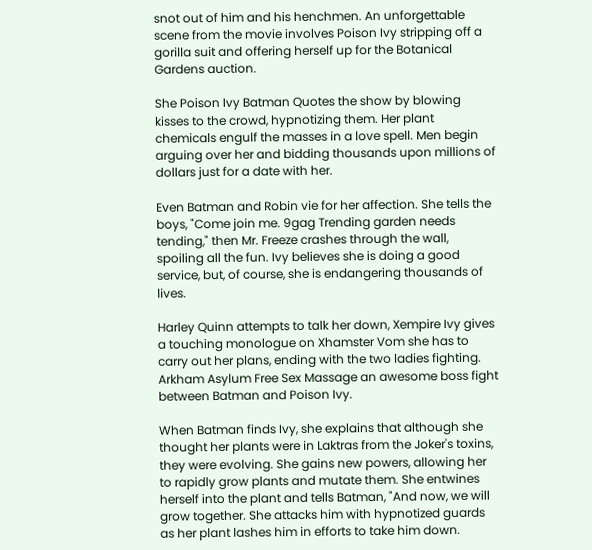snot out of him and his henchmen. An unforgettable scene from the movie involves Poison Ivy stripping off a gorilla suit and offering herself up for the Botanical Gardens auction.

She Poison Ivy Batman Quotes the show by blowing kisses to the crowd, hypnotizing them. Her plant chemicals engulf the masses in a love spell. Men begin arguing over her and bidding thousands upon millions of dollars just for a date with her.

Even Batman and Robin vie for her affection. She tells the boys, "Come join me. 9gag Trending garden needs tending," then Mr. Freeze crashes through the wall, spoiling all the fun. Ivy believes she is doing a good service, but, of course, she is endangering thousands of lives.

Harley Quinn attempts to talk her down, Xempire Ivy gives a touching monologue on Xhamster Vom she has to carry out her plans, ending with the two ladies fighting. Arkham Asylum Free Sex Massage an awesome boss fight between Batman and Poison Ivy.

When Batman finds Ivy, she explains that although she thought her plants were in Laktras from the Joker's toxins, they were evolving. She gains new powers, allowing her to rapidly grow plants and mutate them. She entwines herself into the plant and tells Batman, "And now, we will grow together. She attacks him with hypnotized guards as her plant lashes him in efforts to take him down.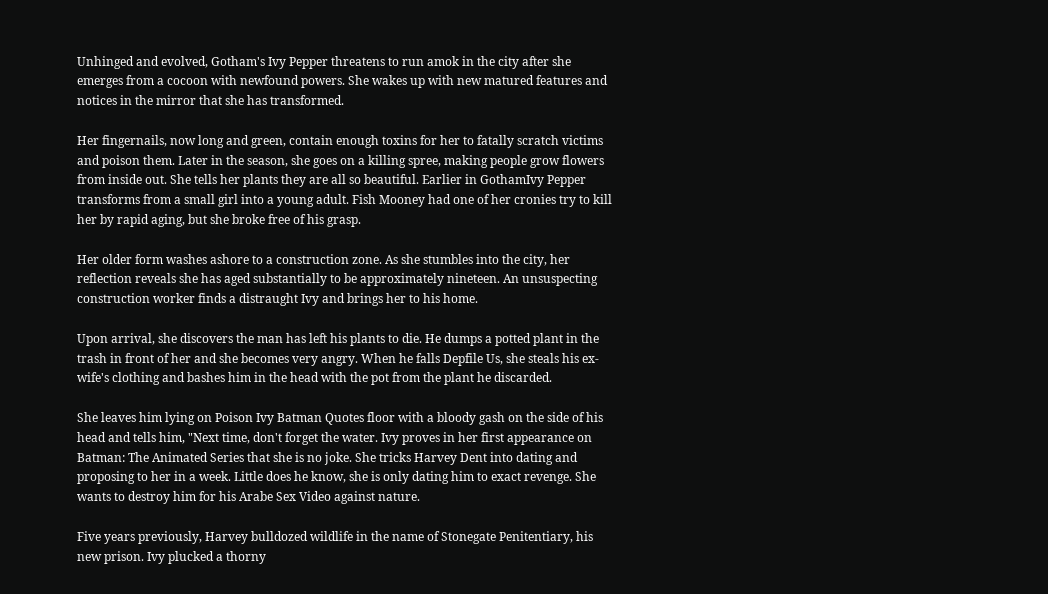Unhinged and evolved, Gotham's Ivy Pepper threatens to run amok in the city after she emerges from a cocoon with newfound powers. She wakes up with new matured features and notices in the mirror that she has transformed.

Her fingernails, now long and green, contain enough toxins for her to fatally scratch victims and poison them. Later in the season, she goes on a killing spree, making people grow flowers from inside out. She tells her plants they are all so beautiful. Earlier in GothamIvy Pepper transforms from a small girl into a young adult. Fish Mooney had one of her cronies try to kill her by rapid aging, but she broke free of his grasp.

Her older form washes ashore to a construction zone. As she stumbles into the city, her reflection reveals she has aged substantially to be approximately nineteen. An unsuspecting construction worker finds a distraught Ivy and brings her to his home.

Upon arrival, she discovers the man has left his plants to die. He dumps a potted plant in the trash in front of her and she becomes very angry. When he falls Depfile Us, she steals his ex-wife's clothing and bashes him in the head with the pot from the plant he discarded.

She leaves him lying on Poison Ivy Batman Quotes floor with a bloody gash on the side of his head and tells him, "Next time, don't forget the water. Ivy proves in her first appearance on Batman: The Animated Series that she is no joke. She tricks Harvey Dent into dating and proposing to her in a week. Little does he know, she is only dating him to exact revenge. She wants to destroy him for his Arabe Sex Video against nature.

Five years previously, Harvey bulldozed wildlife in the name of Stonegate Penitentiary, his new prison. Ivy plucked a thorny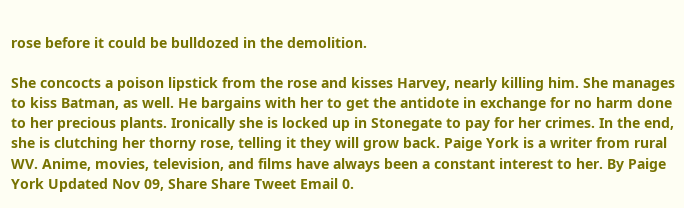rose before it could be bulldozed in the demolition.

She concocts a poison lipstick from the rose and kisses Harvey, nearly killing him. She manages to kiss Batman, as well. He bargains with her to get the antidote in exchange for no harm done to her precious plants. Ironically she is locked up in Stonegate to pay for her crimes. In the end, she is clutching her thorny rose, telling it they will grow back. Paige York is a writer from rural WV. Anime, movies, television, and films have always been a constant interest to her. By Paige York Updated Nov 09, Share Share Tweet Email 0.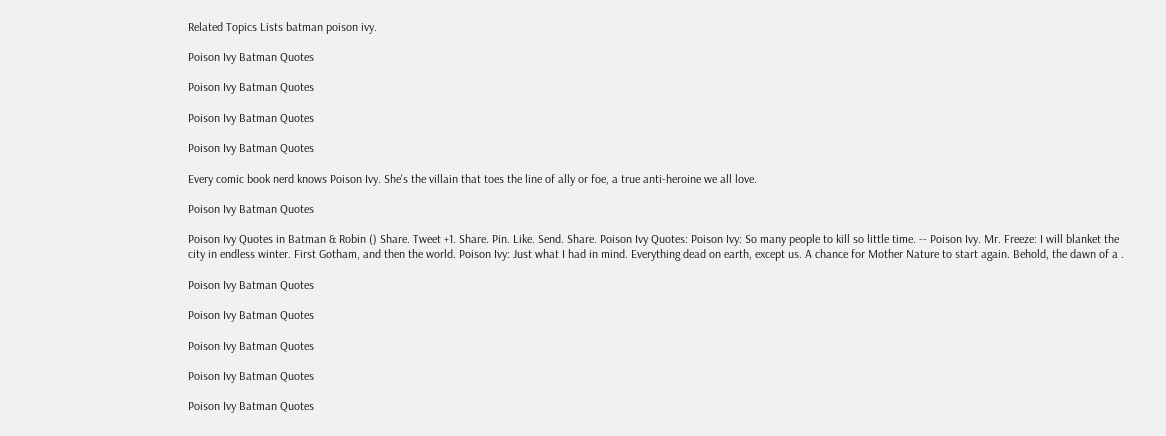Related Topics Lists batman poison ivy.

Poison Ivy Batman Quotes

Poison Ivy Batman Quotes

Poison Ivy Batman Quotes

Poison Ivy Batman Quotes

Every comic book nerd knows Poison Ivy. She's the villain that toes the line of ally or foe, a true anti-heroine we all love.

Poison Ivy Batman Quotes

Poison Ivy Quotes in Batman & Robin () Share. Tweet +1. Share. Pin. Like. Send. Share. Poison Ivy Quotes: Poison Ivy: So many people to kill so little time. -- Poison Ivy. Mr. Freeze: I will blanket the city in endless winter. First Gotham, and then the world. Poison Ivy: Just what I had in mind. Everything dead on earth, except us. A chance for Mother Nature to start again. Behold, the dawn of a .

Poison Ivy Batman Quotes

Poison Ivy Batman Quotes

Poison Ivy Batman Quotes

Poison Ivy Batman Quotes

Poison Ivy Batman Quotes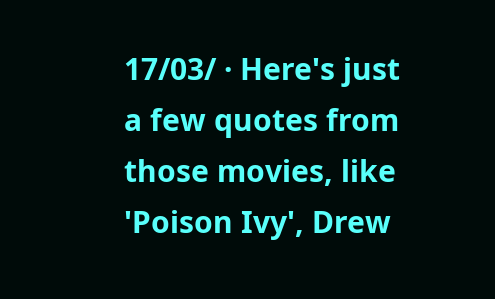17/03/ · Here's just a few quotes from those movies, like 'Poison Ivy', Drew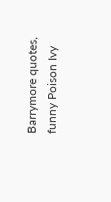Barrymore quotes, funny Poison Ivy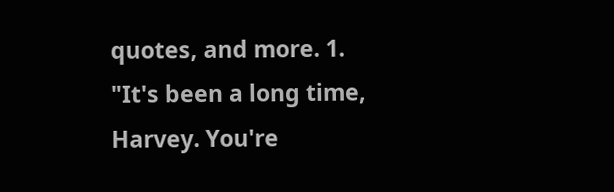quotes, and more. 1. "It's been a long time, Harvey. You're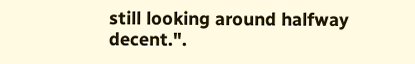still looking around halfway decent.".